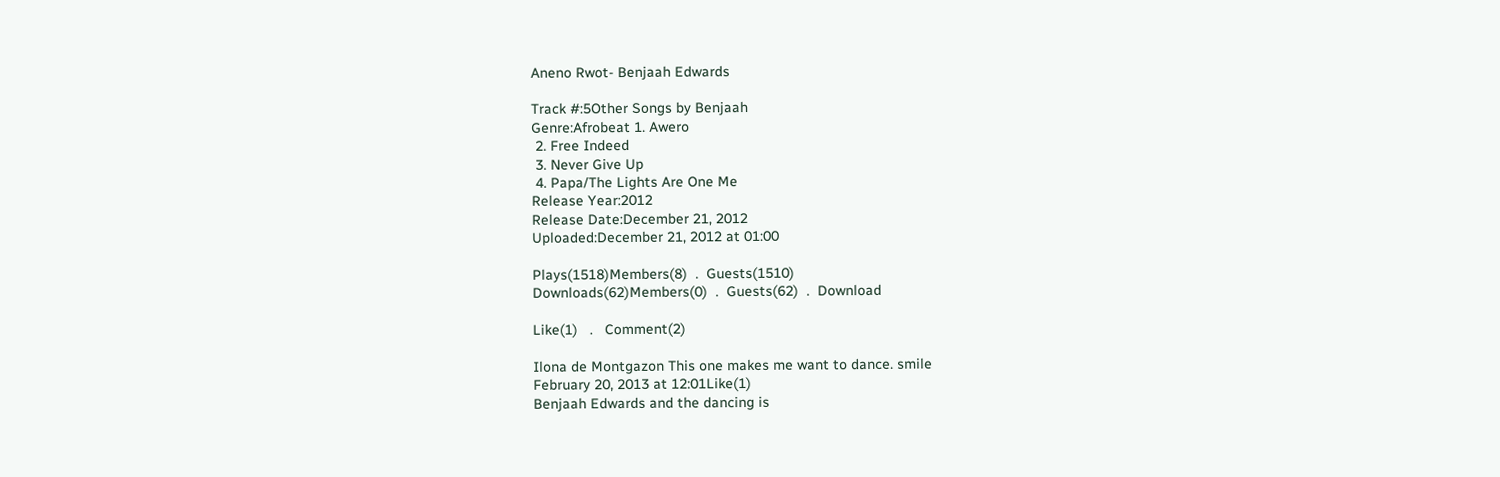Aneno Rwot- Benjaah Edwards

Track #:5Other Songs by Benjaah
Genre:Afrobeat 1. Awero
 2. Free Indeed
 3. Never Give Up
 4. Papa/The Lights Are One Me
Release Year:2012
Release Date:December 21, 2012
Uploaded:December 21, 2012 at 01:00

Plays(1518)Members(8)  .  Guests(1510)
Downloads(62)Members(0)  .  Guests(62)  .  Download

Like(1)   .   Comment(2)

Ilona de Montgazon This one makes me want to dance. smile
February 20, 2013 at 12:01Like(1)
Benjaah Edwards and the dancing is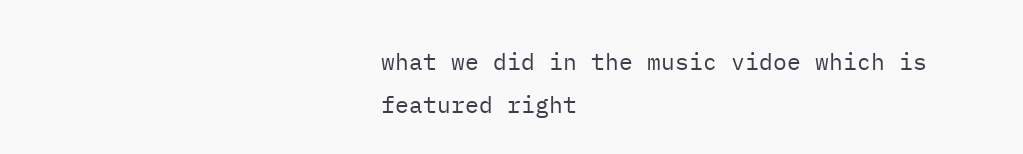what we did in the music vidoe which is featured right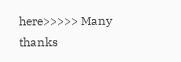here>>>>> Many thanks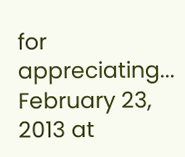for appreciating...
February 23, 2013 at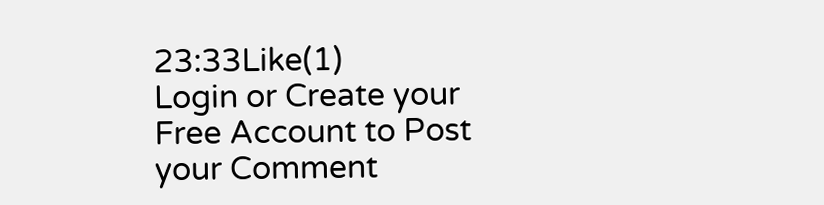23:33Like(1)
Login or Create your Free Account to Post your Comment